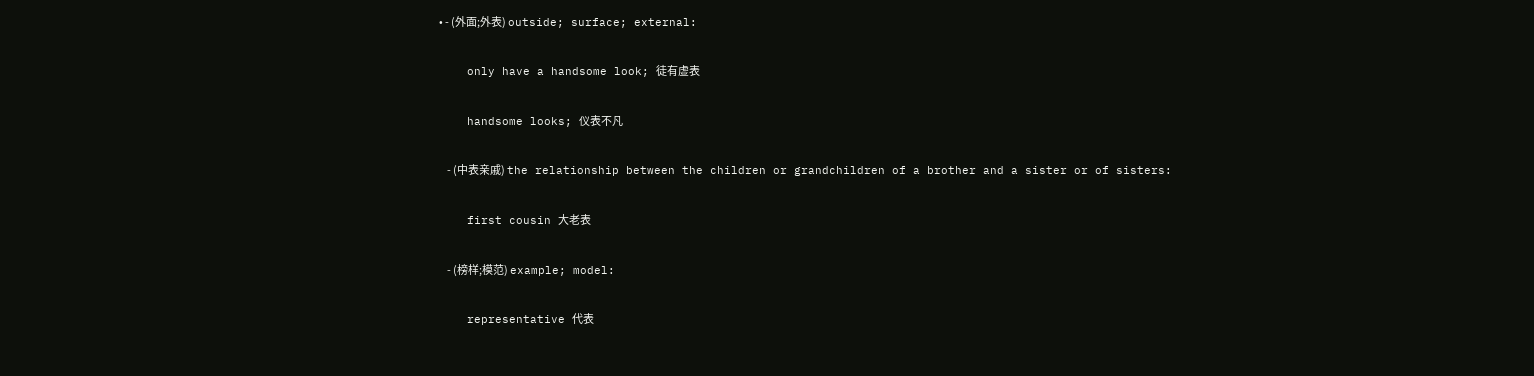• - (外面;外表) outside; surface; external:

    only have a handsome look; 徒有虚表

    handsome looks; 仪表不凡

    - (中表亲戚) the relationship between the children or grandchildren of a brother and a sister or of sisters:

    first cousin 大老表

    - (榜样;模范) example; model:

    representative 代表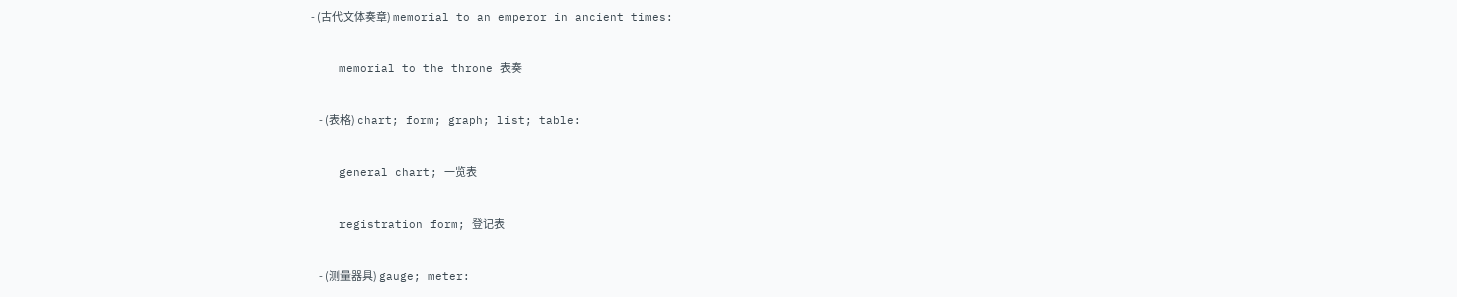- (古代文体奏章) memorial to an emperor in ancient times:

    memorial to the throne 表奏

    - (表格) chart; form; graph; list; table:

    general chart; 一览表

    registration form; 登记表

    - (测量器具) gauge; meter: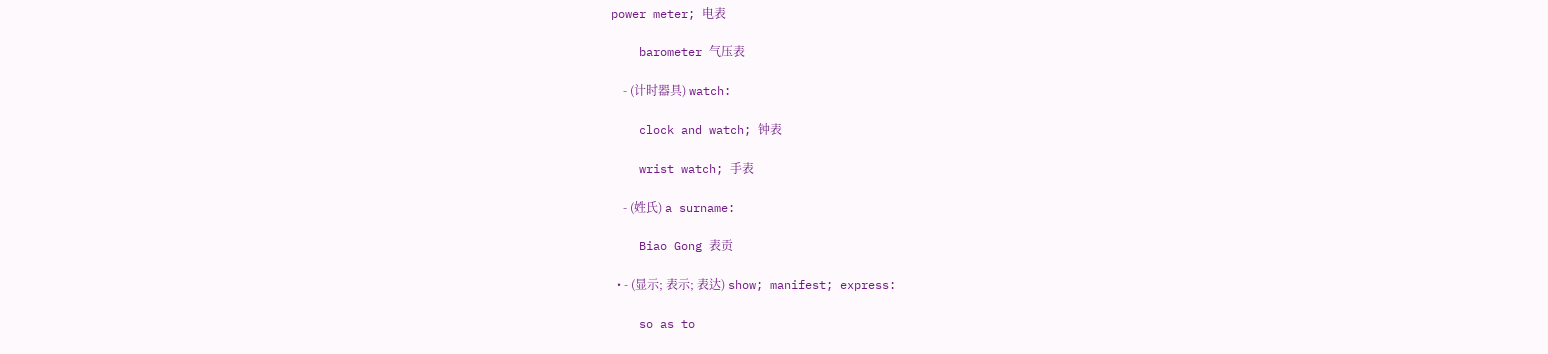power meter; 电表

    barometer 气压表

    - (计时器具) watch:

    clock and watch; 钟表

    wrist watch; 手表

    - (姓氏) a surname:

    Biao Gong 表贡

  • - (显示; 表示; 表达) show; manifest; express:

    so as to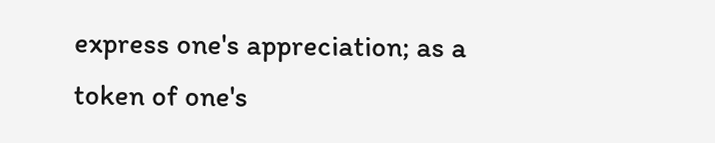express one's appreciation; as a token of one's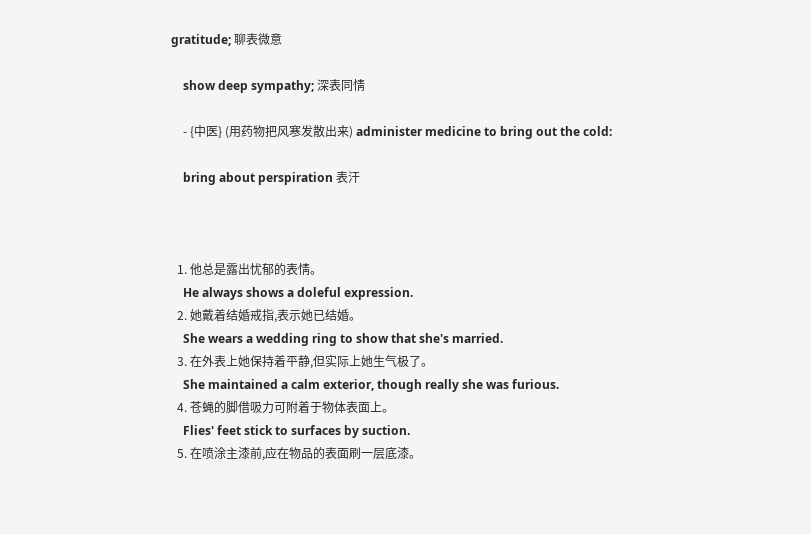gratitude; 聊表微意

    show deep sympathy; 深表同情

    - {中医} (用药物把风寒发散出来) administer medicine to bring out the cold:

    bring about perspiration 表汗



  1. 他总是露出忧郁的表情。
    He always shows a doleful expression.
  2. 她戴着结婚戒指,表示她已结婚。
    She wears a wedding ring to show that she's married.
  3. 在外表上她保持着平静,但实际上她生气极了。
    She maintained a calm exterior, though really she was furious.
  4. 苍蝇的脚借吸力可附着于物体表面上。
    Flies' feet stick to surfaces by suction.
  5. 在喷涂主漆前,应在物品的表面刷一层底漆。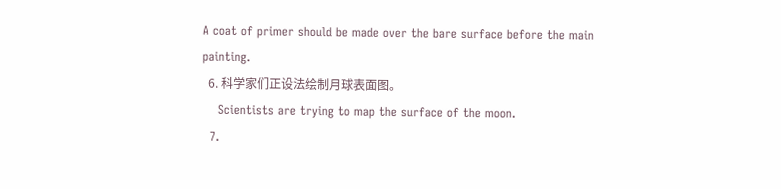A coat of primer should be made over the bare surface before the main painting.
  6. 科学家们正设法绘制月球表面图。
    Scientists are trying to map the surface of the moon.
  7.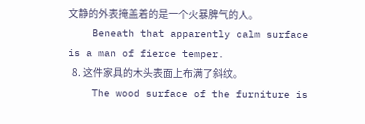文静的外表掩盖着的是一个火暴脾气的人。
    Beneath that apparently calm surface is a man of fierce temper.
  8. 这件家具的木头表面上布满了斜纹。
    The wood surface of the furniture is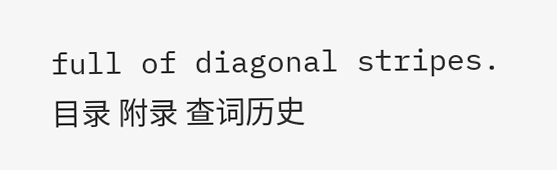full of diagonal stripes.
目录 附录 查词历史